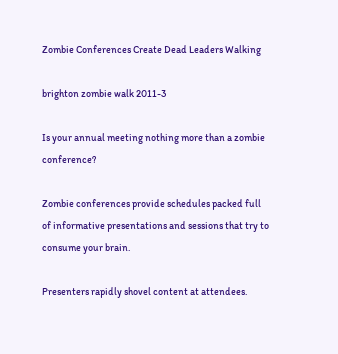Zombie Conferences Create Dead Leaders Walking

brighton zombie walk 2011-3

Is your annual meeting nothing more than a zombie conference?

Zombie conferences provide schedules packed full of informative presentations and sessions that try to consume your brain.

Presenters rapidly shovel content at attendees.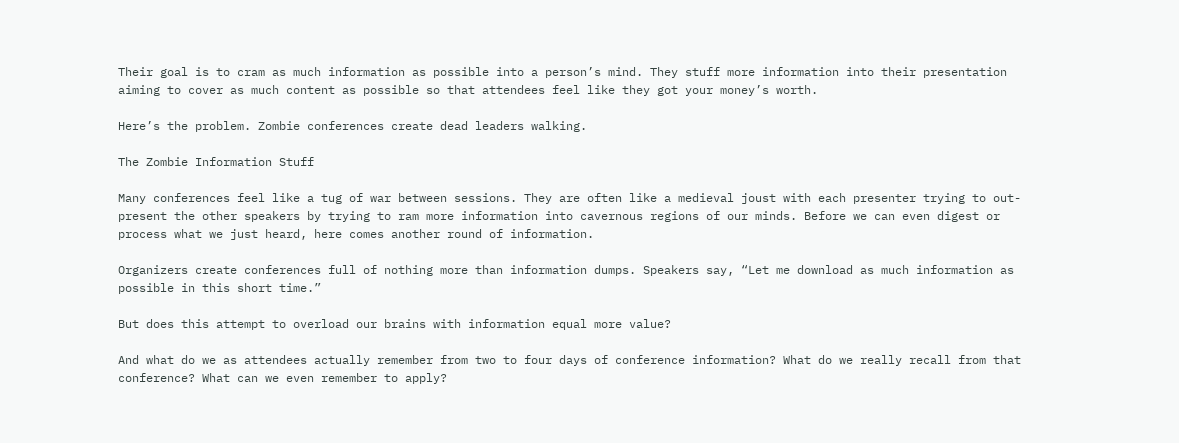Their goal is to cram as much information as possible into a person’s mind. They stuff more information into their presentation aiming to cover as much content as possible so that attendees feel like they got your money’s worth.

Here’s the problem. Zombie conferences create dead leaders walking.

The Zombie Information Stuff

Many conferences feel like a tug of war between sessions. They are often like a medieval joust with each presenter trying to out-present the other speakers by trying to ram more information into cavernous regions of our minds. Before we can even digest or process what we just heard, here comes another round of information.

Organizers create conferences full of nothing more than information dumps. Speakers say, “Let me download as much information as possible in this short time.”

But does this attempt to overload our brains with information equal more value?

And what do we as attendees actually remember from two to four days of conference information? What do we really recall from that conference? What can we even remember to apply?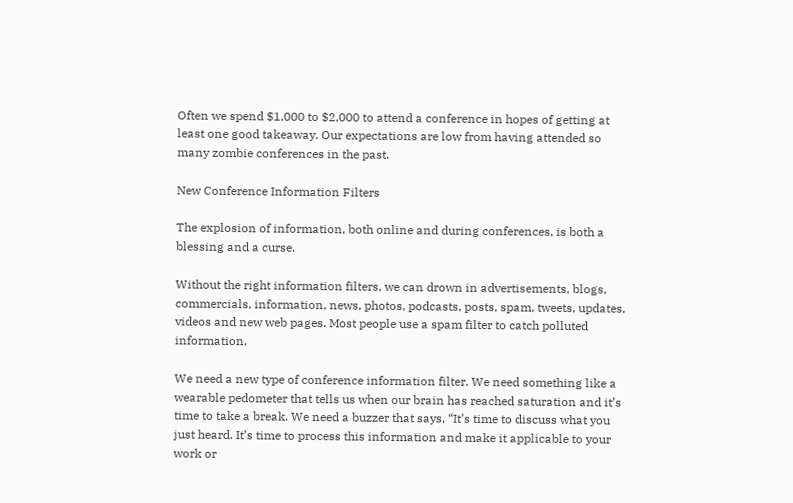Often we spend $1,000 to $2,000 to attend a conference in hopes of getting at least one good takeaway. Our expectations are low from having attended so many zombie conferences in the past.

New Conference Information Filters

The explosion of information, both online and during conferences, is both a blessing and a curse.

Without the right information filters, we can drown in advertisements, blogs, commercials, information, news, photos, podcasts, posts, spam, tweets, updates, videos and new web pages. Most people use a spam filter to catch polluted information.

We need a new type of conference information filter. We need something like a wearable pedometer that tells us when our brain has reached saturation and it’s time to take a break. We need a buzzer that says, “It’s time to discuss what you just heard. It’s time to process this information and make it applicable to your work or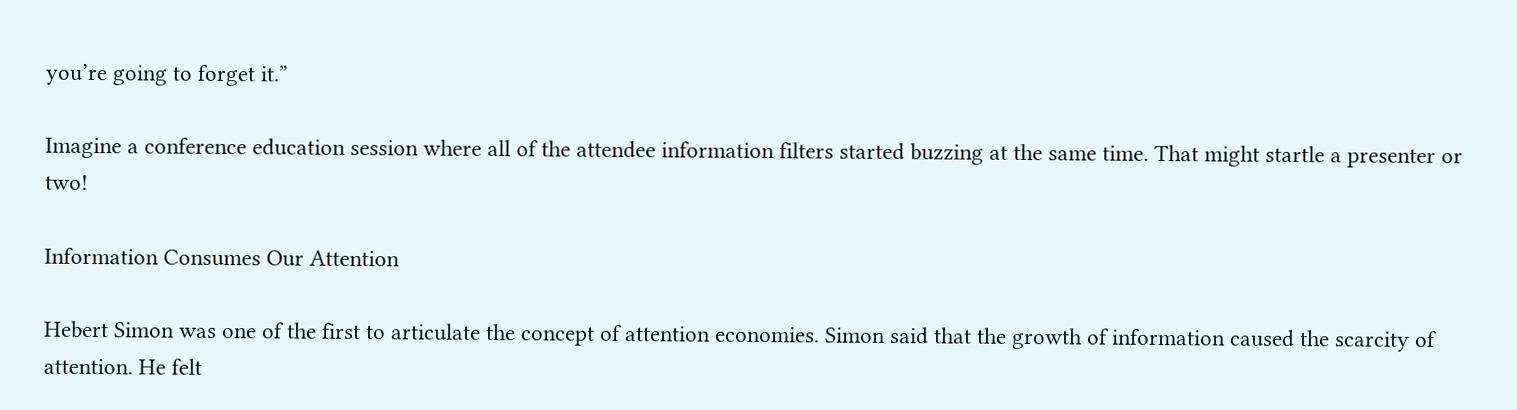you’re going to forget it.”

Imagine a conference education session where all of the attendee information filters started buzzing at the same time. That might startle a presenter or two!

Information Consumes Our Attention

Hebert Simon was one of the first to articulate the concept of attention economies. Simon said that the growth of information caused the scarcity of attention. He felt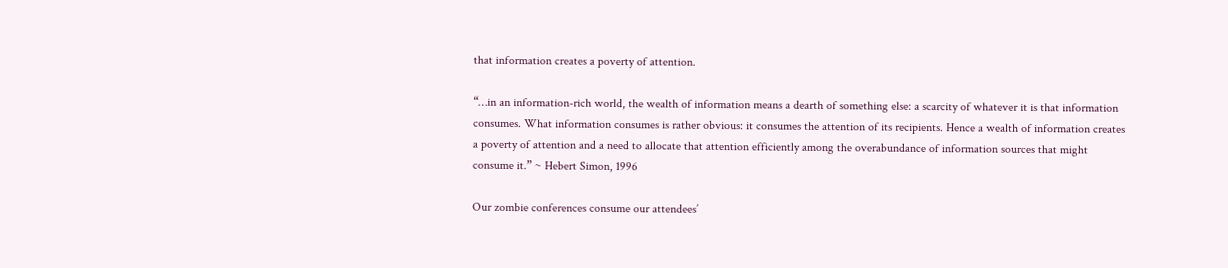that information creates a poverty of attention.

“…in an information-rich world, the wealth of information means a dearth of something else: a scarcity of whatever it is that information consumes. What information consumes is rather obvious: it consumes the attention of its recipients. Hence a wealth of information creates a poverty of attention and a need to allocate that attention efficiently among the overabundance of information sources that might consume it.” ~ Hebert Simon, 1996

Our zombie conferences consume our attendees’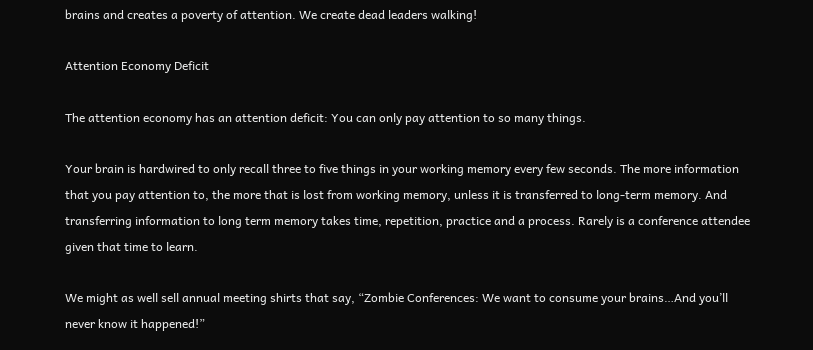brains and creates a poverty of attention. We create dead leaders walking!

Attention Economy Deficit

The attention economy has an attention deficit: You can only pay attention to so many things.

Your brain is hardwired to only recall three to five things in your working memory every few seconds. The more information that you pay attention to, the more that is lost from working memory, unless it is transferred to long-term memory. And transferring information to long term memory takes time, repetition, practice and a process. Rarely is a conference attendee given that time to learn.

We might as well sell annual meeting shirts that say, “Zombie Conferences: We want to consume your brains…And you’ll never know it happened!”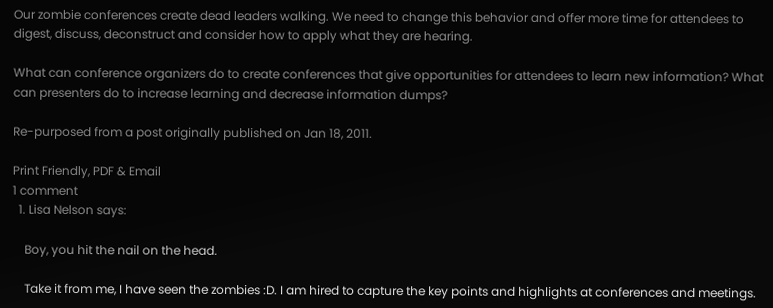Our zombie conferences create dead leaders walking. We need to change this behavior and offer more time for attendees to digest, discuss, deconstruct and consider how to apply what they are hearing.

What can conference organizers do to create conferences that give opportunities for attendees to learn new information? What can presenters do to increase learning and decrease information dumps?

Re-purposed from a post originally published on Jan 18, 2011.

Print Friendly, PDF & Email
1 comment
  1. Lisa Nelson says:

    Boy, you hit the nail on the head.

    Take it from me, I have seen the zombies :D. I am hired to capture the key points and highlights at conferences and meetings.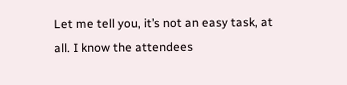Let me tell you, it’s not an easy task, at all. I know the attendees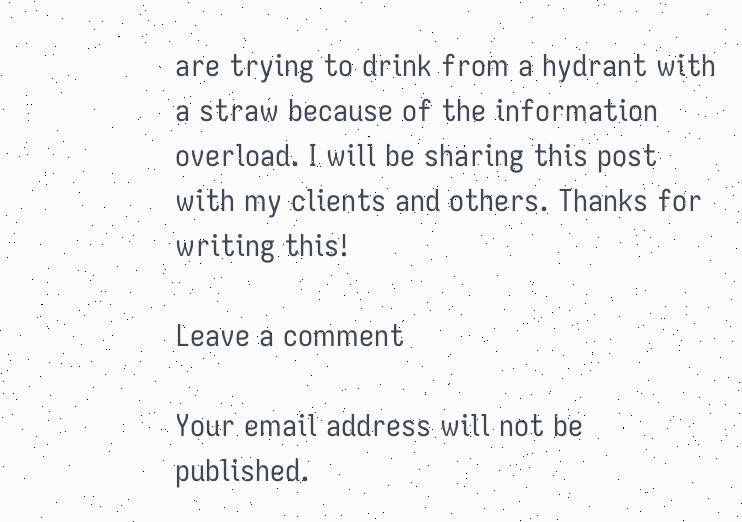are trying to drink from a hydrant with a straw because of the information overload. I will be sharing this post with my clients and others. Thanks for writing this!

Leave a comment

Your email address will not be published.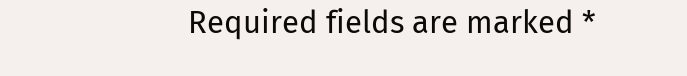Required fields are marked *